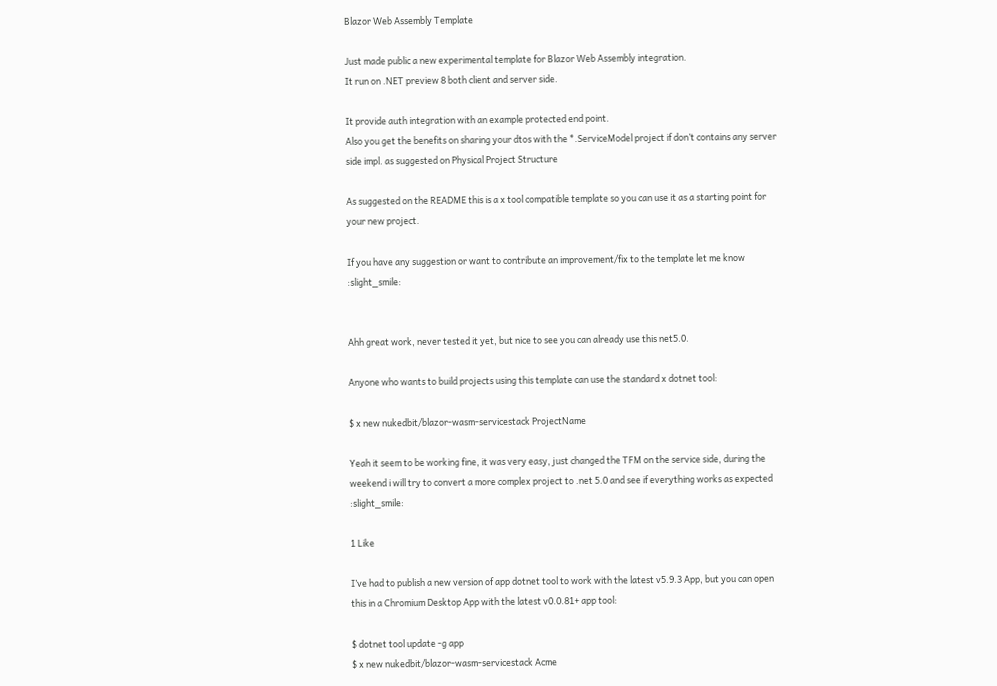Blazor Web Assembly Template

Just made public a new experimental template for Blazor Web Assembly integration.
It run on .NET preview 8 both client and server side.

It provide auth integration with an example protected end point.
Also you get the benefits on sharing your dtos with the *.ServiceModel project if don’t contains any server side impl. as suggested on Physical Project Structure

As suggested on the README this is a x tool compatible template so you can use it as a starting point for your new project.

If you have any suggestion or want to contribute an improvement/fix to the template let me know :slight_smile:


Ahh great work, never tested it yet, but nice to see you can already use this net5.0.

Anyone who wants to build projects using this template can use the standard x dotnet tool:

$ x new nukedbit/blazor-wasm-servicestack ProjectName

Yeah it seem to be working fine, it was very easy, just changed the TFM on the service side, during the weekend i will try to convert a more complex project to .net 5.0 and see if everything works as expected :slight_smile:

1 Like

I’ve had to publish a new version of app dotnet tool to work with the latest v5.9.3 App, but you can open this in a Chromium Desktop App with the latest v0.0.81+ app tool:

$ dotnet tool update -g app
$ x new nukedbit/blazor-wasm-servicestack Acme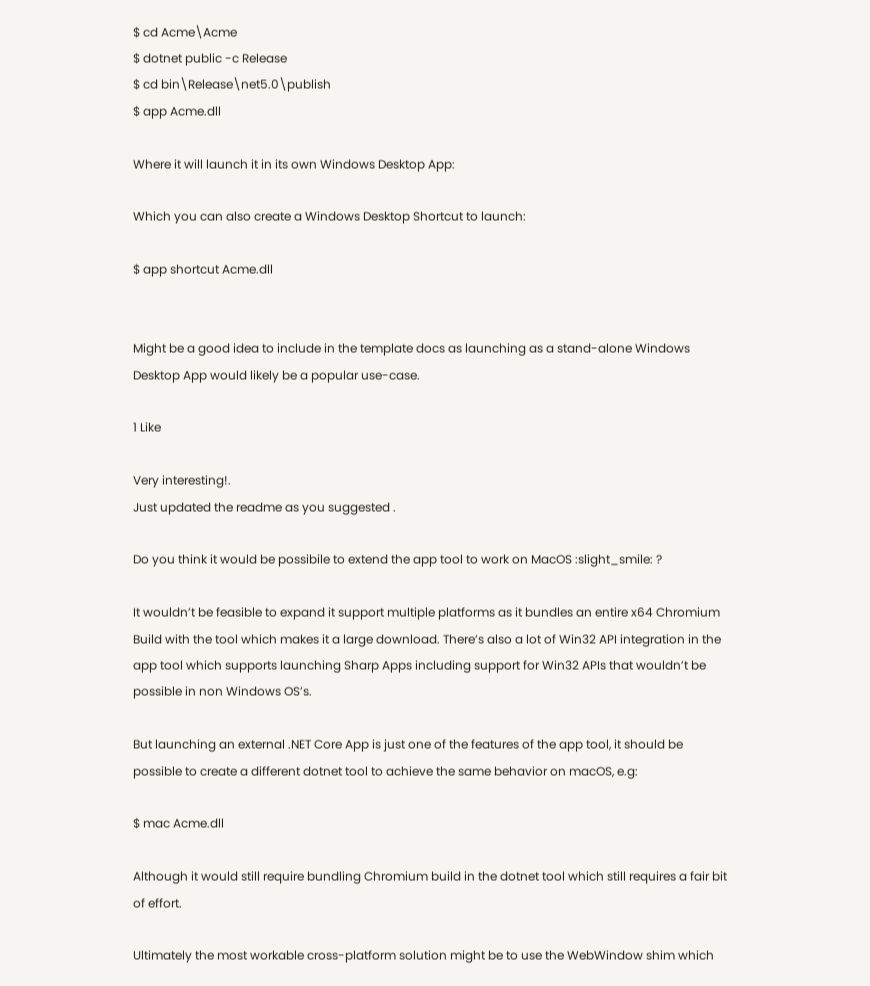$ cd Acme\Acme
$ dotnet public -c Release
$ cd bin\Release\net5.0\publish
$ app Acme.dll

Where it will launch it in its own Windows Desktop App:

Which you can also create a Windows Desktop Shortcut to launch:

$ app shortcut Acme.dll


Might be a good idea to include in the template docs as launching as a stand-alone Windows Desktop App would likely be a popular use-case.

1 Like

Very interesting!.
Just updated the readme as you suggested .

Do you think it would be possibile to extend the app tool to work on MacOS :slight_smile: ?

It wouldn’t be feasible to expand it support multiple platforms as it bundles an entire x64 Chromium Build with the tool which makes it a large download. There’s also a lot of Win32 API integration in the app tool which supports launching Sharp Apps including support for Win32 APIs that wouldn’t be possible in non Windows OS’s.

But launching an external .NET Core App is just one of the features of the app tool, it should be possible to create a different dotnet tool to achieve the same behavior on macOS, e.g:

$ mac Acme.dll

Although it would still require bundling Chromium build in the dotnet tool which still requires a fair bit of effort.

Ultimately the most workable cross-platform solution might be to use the WebWindow shim which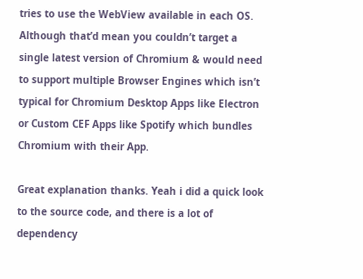tries to use the WebView available in each OS. Although that’d mean you couldn’t target a single latest version of Chromium & would need to support multiple Browser Engines which isn’t typical for Chromium Desktop Apps like Electron or Custom CEF Apps like Spotify which bundles Chromium with their App.

Great explanation thanks. Yeah i did a quick look to the source code, and there is a lot of dependency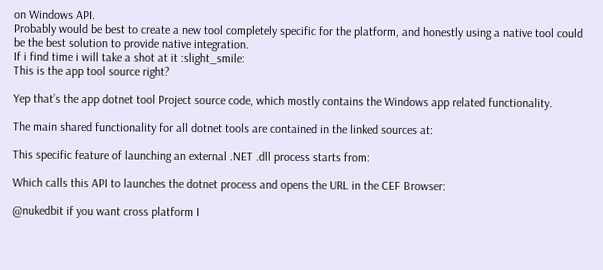on Windows API.
Probably would be best to create a new tool completely specific for the platform, and honestly using a native tool could be the best solution to provide native integration.
If i find time i will take a shot at it :slight_smile:
This is the app tool source right?

Yep that’s the app dotnet tool Project source code, which mostly contains the Windows app related functionality.

The main shared functionality for all dotnet tools are contained in the linked sources at:

This specific feature of launching an external .NET .dll process starts from:

Which calls this API to launches the dotnet process and opens the URL in the CEF Browser:

@nukedbit if you want cross platform I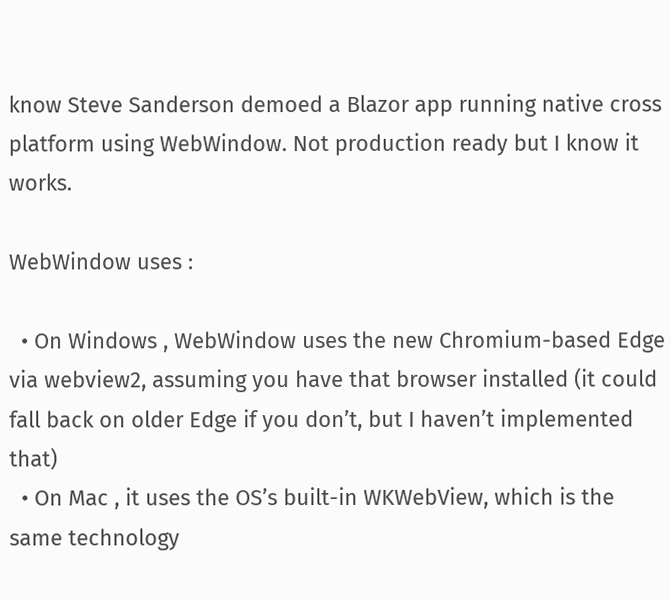know Steve Sanderson demoed a Blazor app running native cross platform using WebWindow. Not production ready but I know it works.

WebWindow uses :

  • On Windows , WebWindow uses the new Chromium-based Edge via webview2, assuming you have that browser installed (it could fall back on older Edge if you don’t, but I haven’t implemented that)
  • On Mac , it uses the OS’s built-in WKWebView, which is the same technology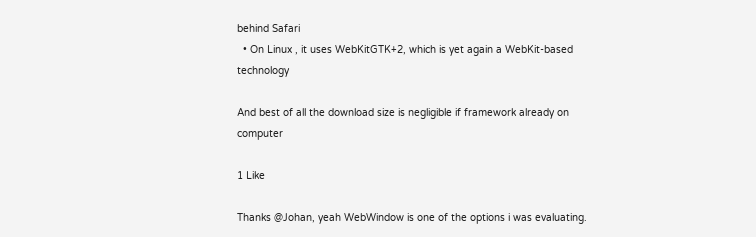behind Safari
  • On Linux , it uses WebKitGTK+2, which is yet again a WebKit-based technology

And best of all the download size is negligible if framework already on computer

1 Like

Thanks @Johan, yeah WebWindow is one of the options i was evaluating.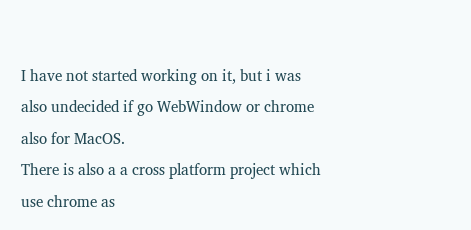I have not started working on it, but i was also undecided if go WebWindow or chrome also for MacOS.
There is also a a cross platform project which use chrome as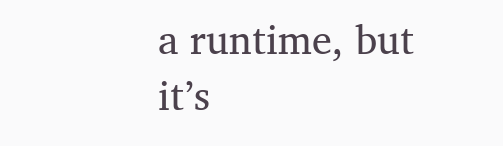a runtime, but it’s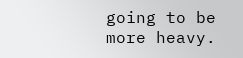going to be more heavy.